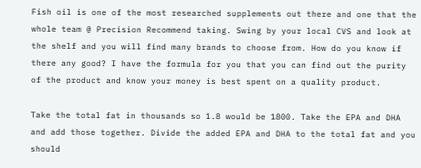Fish oil is one of the most researched supplements out there and one that the whole team @ Precision Recommend taking. Swing by your local CVS and look at the shelf and you will find many brands to choose from. How do you know if there any good? I have the formula for you that you can find out the purity of the product and know your money is best spent on a quality product.

Take the total fat in thousands so 1.8 would be 1800. Take the EPA and DHA and add those together. Divide the added EPA and DHA to the total fat and you should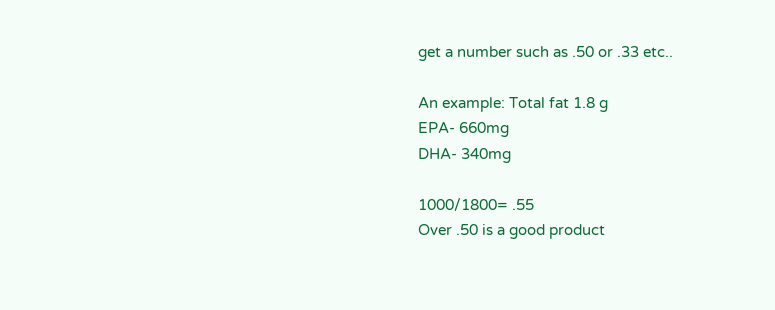get a number such as .50 or .33 etc..

An example: Total fat 1.8 g
EPA- 660mg
DHA- 340mg

1000/1800= .55
Over .50 is a good product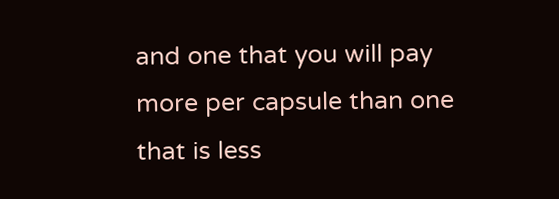and one that you will pay more per capsule than one that is less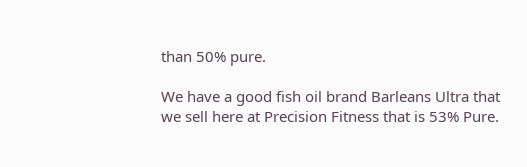than 50% pure.

We have a good fish oil brand Barleans Ultra that we sell here at Precision Fitness that is 53% Pure.